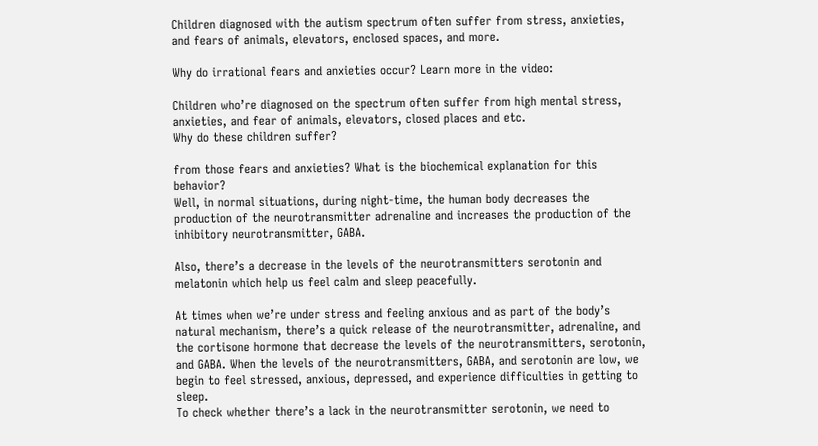Children diagnosed with the autism spectrum often suffer from stress, anxieties, and fears of animals, elevators, enclosed spaces, and more.

Why do irrational fears and anxieties occur? Learn more in the video:

Children who’re diagnosed on the spectrum often suffer from high mental stress, anxieties, and fear of animals, elevators, closed places and etc.
Why do these children suffer?

from those fears and anxieties? What is the biochemical explanation for this behavior?
Well, in normal situations, during night-time, the human body decreases the production of the neurotransmitter adrenaline and increases the production of the inhibitory neurotransmitter, GABA.

Also, there’s a decrease in the levels of the neurotransmitters serotonin and melatonin which help us feel calm and sleep peacefully.

At times when we’re under stress and feeling anxious and as part of the body’s natural mechanism, there’s a quick release of the neurotransmitter, adrenaline, and the cortisone hormone that decrease the levels of the neurotransmitters, serotonin, and GABA. When the levels of the neurotransmitters, GABA, and serotonin are low, we begin to feel stressed, anxious, depressed, and experience difficulties in getting to sleep.
To check whether there’s a lack in the neurotransmitter serotonin, we need to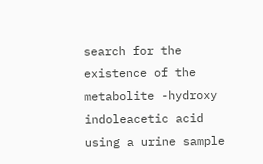search for the existence of the metabolite -hydroxy indoleacetic acid using a urine sample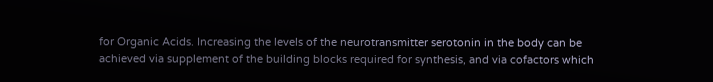for Organic Acids. Increasing the levels of the neurotransmitter serotonin in the body can be achieved via supplement of the building blocks required for synthesis, and via cofactors which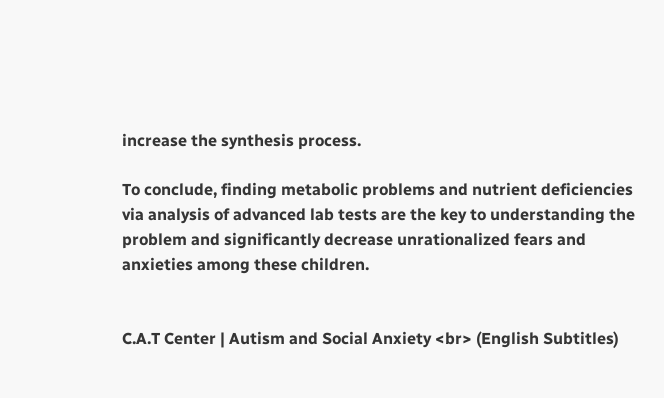increase the synthesis process.

To conclude, finding metabolic problems and nutrient deficiencies via analysis of advanced lab tests are the key to understanding the problem and significantly decrease unrationalized fears and anxieties among these children.


C.A.T Center | Autism and Social Anxiety <br> (English Subtitles)